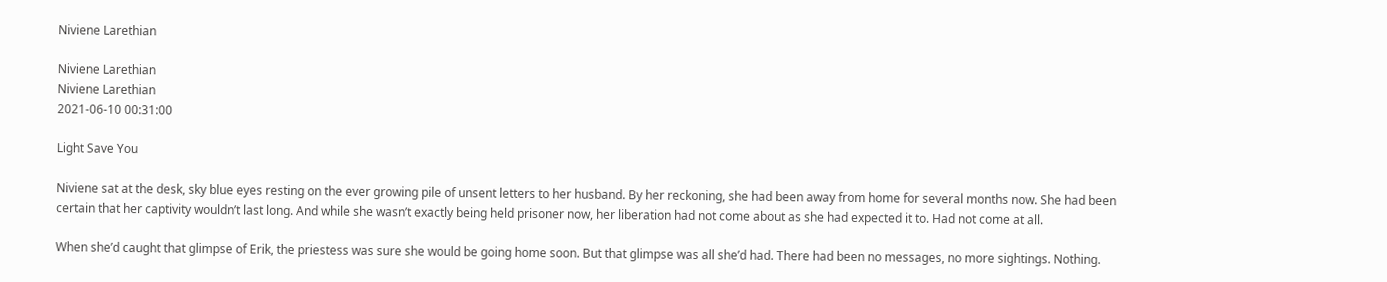Niviene Larethian

Niviene Larethian
Niviene Larethian
2021-06-10 00:31:00

Light Save You

Niviene sat at the desk, sky blue eyes resting on the ever growing pile of unsent letters to her husband. By her reckoning, she had been away from home for several months now. She had been certain that her captivity wouldn’t last long. And while she wasn’t exactly being held prisoner now, her liberation had not come about as she had expected it to. Had not come at all.

When she’d caught that glimpse of Erik, the priestess was sure she would be going home soon. But that glimpse was all she’d had. There had been no messages, no more sightings. Nothing.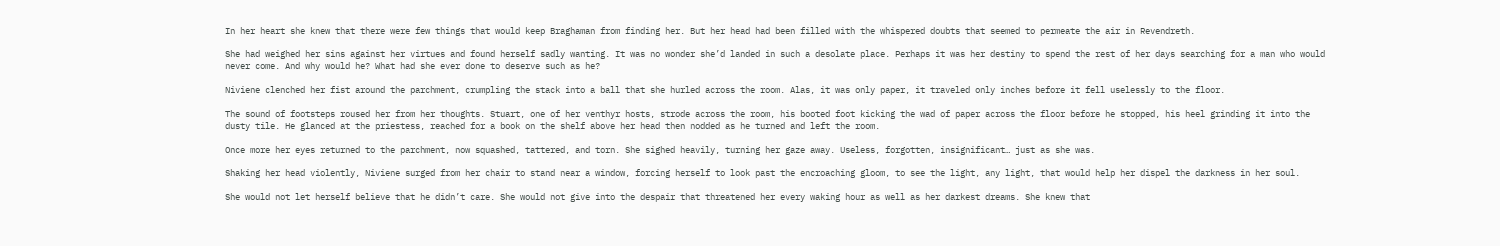In her heart she knew that there were few things that would keep Braghaman from finding her. But her head had been filled with the whispered doubts that seemed to permeate the air in Revendreth.

She had weighed her sins against her virtues and found herself sadly wanting. It was no wonder she’d landed in such a desolate place. Perhaps it was her destiny to spend the rest of her days searching for a man who would never come. And why would he? What had she ever done to deserve such as he?

Niviene clenched her fist around the parchment, crumpling the stack into a ball that she hurled across the room. Alas, it was only paper, it traveled only inches before it fell uselessly to the floor.

The sound of footsteps roused her from her thoughts. Stuart, one of her venthyr hosts, strode across the room, his booted foot kicking the wad of paper across the floor before he stopped, his heel grinding it into the dusty tile. He glanced at the priestess, reached for a book on the shelf above her head then nodded as he turned and left the room.

Once more her eyes returned to the parchment, now squashed, tattered, and torn. She sighed heavily, turning her gaze away. Useless, forgotten, insignificant… just as she was.

Shaking her head violently, Niviene surged from her chair to stand near a window, forcing herself to look past the encroaching gloom, to see the light, any light, that would help her dispel the darkness in her soul.

She would not let herself believe that he didn’t care. She would not give into the despair that threatened her every waking hour as well as her darkest dreams. She knew that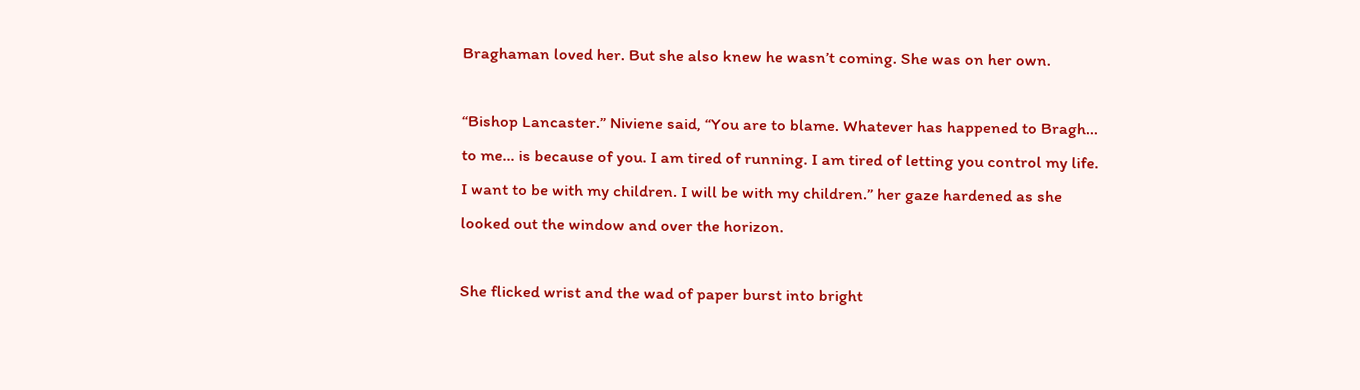Braghaman loved her. But she also knew he wasn’t coming. She was on her own.

“Bishop Lancaster.” Niviene said, “You are to blame. Whatever has happened to Bragh… to me… is because of you. I am tired of running. I am tired of letting you control my life. I want to be with my children. I will be with my children.” her gaze hardened as she looked out the window and over the horizon.

She flicked wrist and the wad of paper burst into bright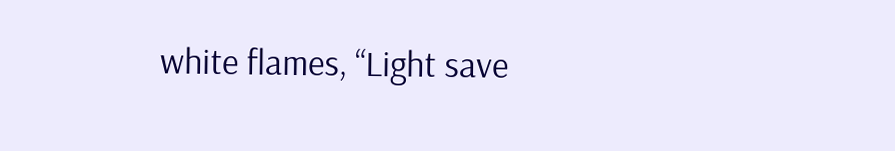white flames, “Light save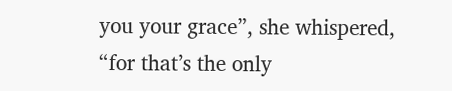you your grace”, she whispered, “for that’s the only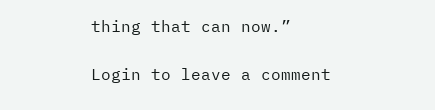thing that can now.”

Login to leave a comment